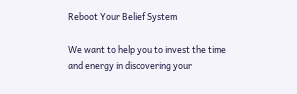Reboot Your Belief System

We want to help you to invest the time and energy in discovering your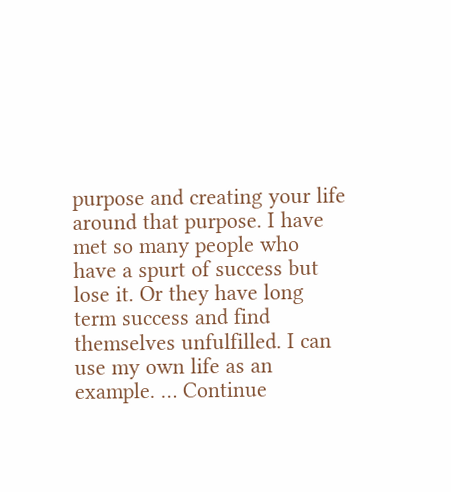purpose and creating your life around that purpose. I have met so many people who have a spurt of success but lose it. Or they have long term success and find themselves unfulfilled. I can use my own life as an example. … Continue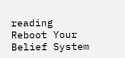reading Reboot Your Belief System